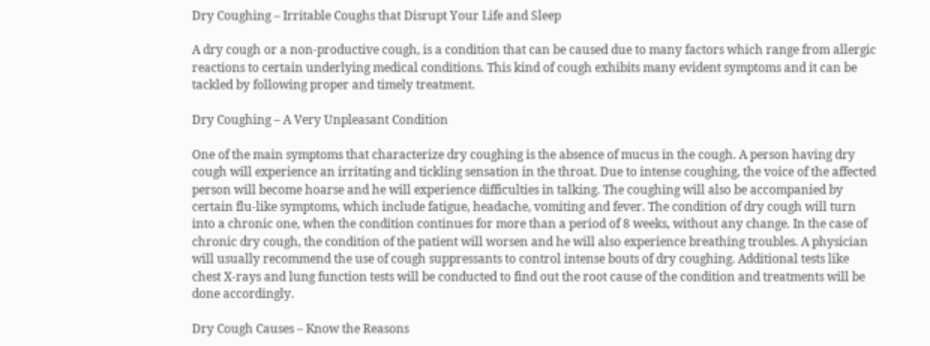Dry Coughing – Irritable Coughs that Disrupt Your Life and Sleep

A dry cough or a non-productive cough, is a condition that can be caused due to many factors which range from allergic reactions to certain underlying medical conditions. This kind of cough exhibits many evident symptoms and it can be tackled by following proper and timely treatment.

Dry Coughing – A Very Unpleasant Condition

One of the main symptoms that characterize dry coughing is the absence of mucus in the cough. A person having dry cough will experience an irritating and tickling sensation in the throat. Due to intense coughing, the voice of the affected person will become hoarse and he will experience difficulties in talking. The coughing will also be accompanied by certain flu-like symptoms, which include fatigue, headache, vomiting and fever. The condition of dry cough will turn into a chronic one, when the condition continues for more than a period of 8 weeks, without any change. In the case of chronic dry cough, the condition of the patient will worsen and he will also experience breathing troubles. A physician will usually recommend the use of cough suppressants to control intense bouts of dry coughing. Additional tests like chest X-rays and lung function tests will be conducted to find out the root cause of the condition and treatments will be done accordingly.

Dry Cough Causes – Know the Reasons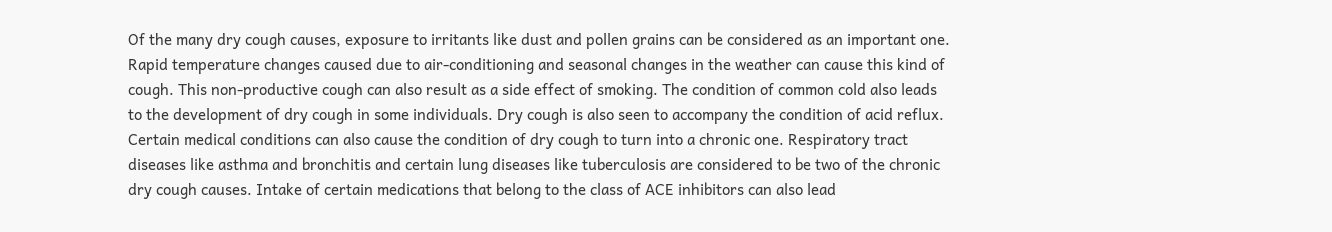Of the many dry cough causes, exposure to irritants like dust and pollen grains can be considered as an important one. Rapid temperature changes caused due to air-conditioning and seasonal changes in the weather can cause this kind of cough. This non-productive cough can also result as a side effect of smoking. The condition of common cold also leads to the development of dry cough in some individuals. Dry cough is also seen to accompany the condition of acid reflux. Certain medical conditions can also cause the condition of dry cough to turn into a chronic one. Respiratory tract diseases like asthma and bronchitis and certain lung diseases like tuberculosis are considered to be two of the chronic dry cough causes. Intake of certain medications that belong to the class of ACE inhibitors can also lead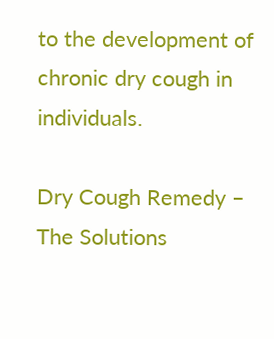to the development of chronic dry cough in individuals.

Dry Cough Remedy – The Solutions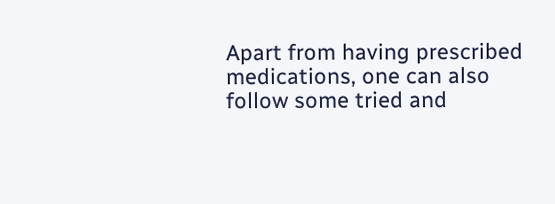Apart from having prescribed medications, one can also follow some tried and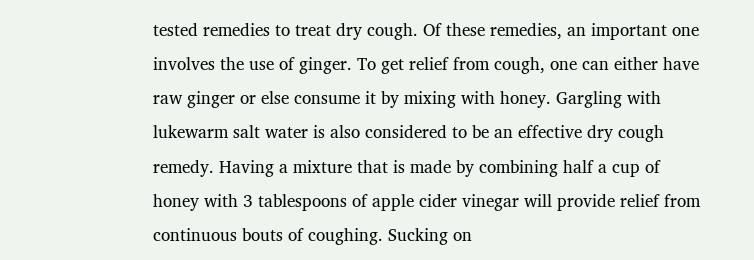tested remedies to treat dry cough. Of these remedies, an important one involves the use of ginger. To get relief from cough, one can either have raw ginger or else consume it by mixing with honey. Gargling with lukewarm salt water is also considered to be an effective dry cough remedy. Having a mixture that is made by combining half a cup of honey with 3 tablespoons of apple cider vinegar will provide relief from continuous bouts of coughing. Sucking on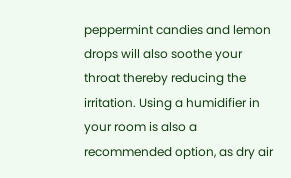peppermint candies and lemon drops will also soothe your throat thereby reducing the irritation. Using a humidifier in your room is also a recommended option, as dry air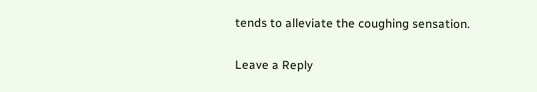tends to alleviate the coughing sensation.

Leave a Reply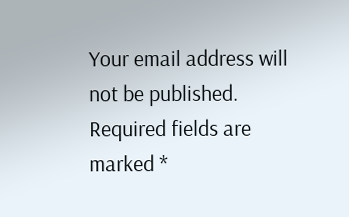Your email address will not be published. Required fields are marked *